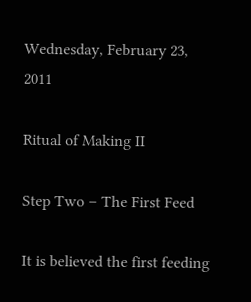Wednesday, February 23, 2011

Ritual of Making II

Step Two – The First Feed

It is believed the first feeding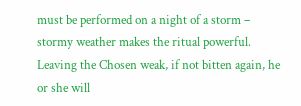must be performed on a night of a storm – stormy weather makes the ritual powerful. Leaving the Chosen weak, if not bitten again, he or she will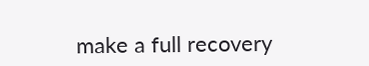make a full recovery